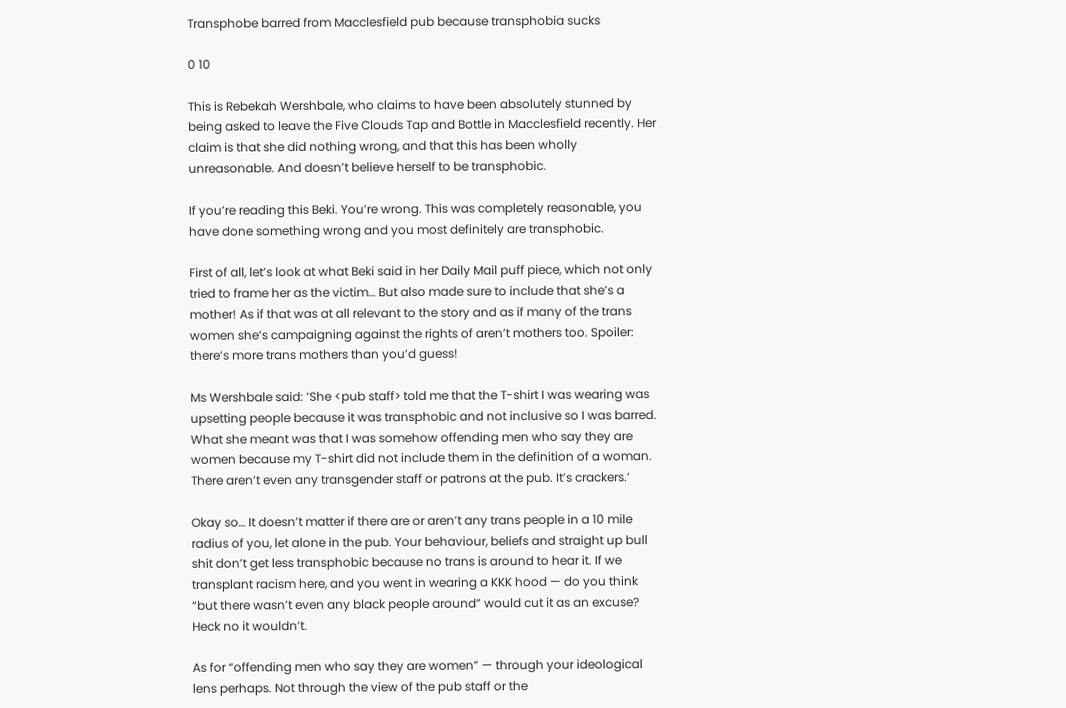Transphobe barred from Macclesfield pub because transphobia sucks

0 10

This is Rebekah Wershbale, who claims to have been absolutely stunned by being asked to leave the Five Clouds Tap and Bottle in Macclesfield recently. Her claim is that she did nothing wrong, and that this has been wholly unreasonable. And doesn’t believe herself to be transphobic.

If you’re reading this Beki. You’re wrong. This was completely reasonable, you have done something wrong and you most definitely are transphobic.

First of all, let’s look at what Beki said in her Daily Mail puff piece, which not only tried to frame her as the victim… But also made sure to include that she’s a mother! As if that was at all relevant to the story and as if many of the trans women she’s campaigning against the rights of aren’t mothers too. Spoiler: there’s more trans mothers than you’d guess!

Ms Wershbale said: ‘She <pub staff> told me that the T-shirt I was wearing was upsetting people because it was transphobic and not inclusive so I was barred. What she meant was that I was somehow offending men who say they are women because my T-shirt did not include them in the definition of a woman. There aren’t even any transgender staff or patrons at the pub. It’s crackers.’

Okay so… It doesn’t matter if there are or aren’t any trans people in a 10 mile radius of you, let alone in the pub. Your behaviour, beliefs and straight up bull shit don’t get less transphobic because no trans is around to hear it. If we transplant racism here, and you went in wearing a KKK hood — do you think “but there wasn’t even any black people around” would cut it as an excuse? Heck no it wouldn’t.

As for “offending men who say they are women” — through your ideological lens perhaps. Not through the view of the pub staff or the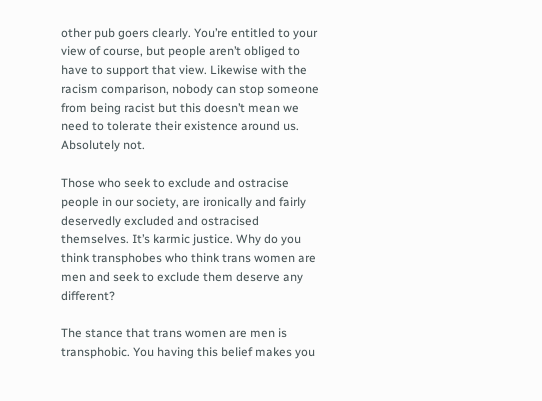other pub goers clearly. You’re entitled to your view of course, but people aren’t obliged to have to support that view. Likewise with the racism comparison, nobody can stop someone from being racist but this doesn’t mean we need to tolerate their existence around us. Absolutely not.

Those who seek to exclude and ostracise people in our society, are ironically and fairly deservedly excluded and ostracised themselves. It’s karmic justice. Why do you think transphobes who think trans women are men and seek to exclude them deserve any different?

The stance that trans women are men is transphobic. You having this belief makes you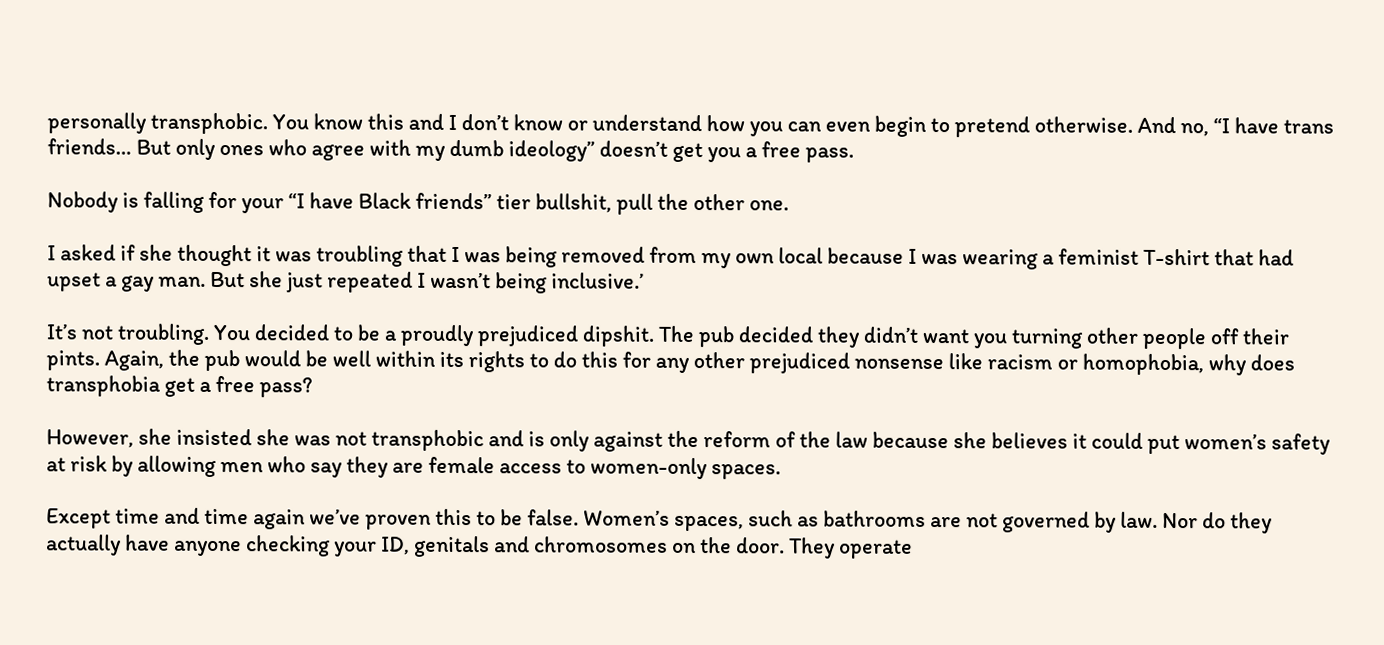personally transphobic. You know this and I don’t know or understand how you can even begin to pretend otherwise. And no, “I have trans friends… But only ones who agree with my dumb ideology” doesn’t get you a free pass.

Nobody is falling for your “I have Black friends” tier bullshit, pull the other one.

I asked if she thought it was troubling that I was being removed from my own local because I was wearing a feminist T-shirt that had upset a gay man. But she just repeated I wasn’t being inclusive.’

It’s not troubling. You decided to be a proudly prejudiced dipshit. The pub decided they didn’t want you turning other people off their pints. Again, the pub would be well within its rights to do this for any other prejudiced nonsense like racism or homophobia, why does transphobia get a free pass?

However, she insisted she was not transphobic and is only against the reform of the law because she believes it could put women’s safety at risk by allowing men who say they are female access to women-only spaces.

Except time and time again we’ve proven this to be false. Women’s spaces, such as bathrooms are not governed by law. Nor do they actually have anyone checking your ID, genitals and chromosomes on the door. They operate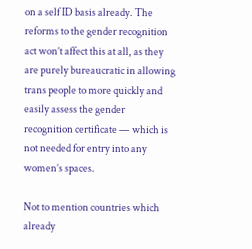on a self ID basis already. The reforms to the gender recognition act won’t affect this at all, as they are purely bureaucratic in allowing trans people to more quickly and easily assess the gender recognition certificate — which is not needed for entry into any women’s spaces.

Not to mention countries which already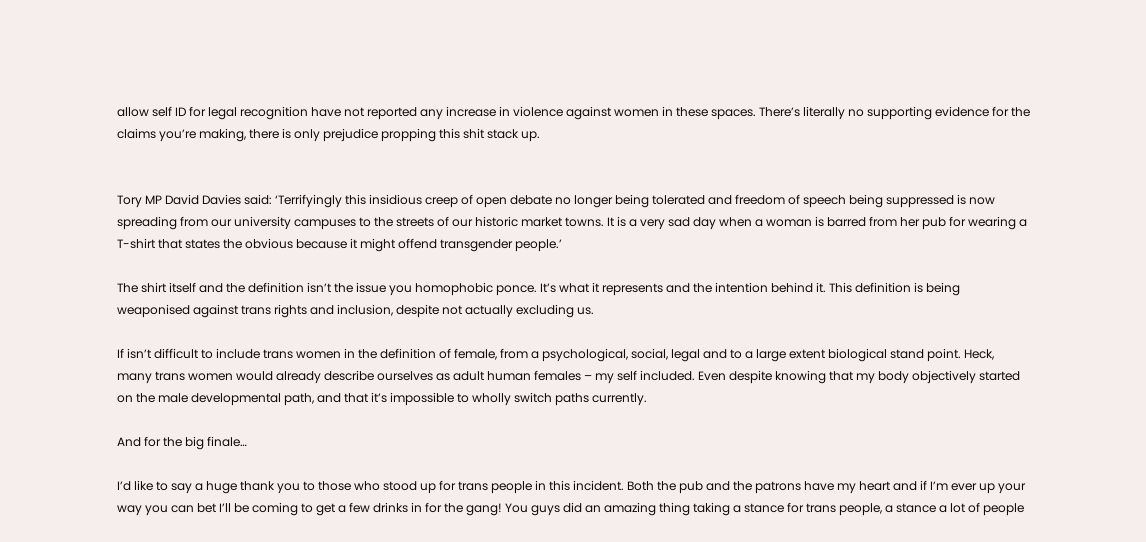allow self ID for legal recognition have not reported any increase in violence against women in these spaces. There’s literally no supporting evidence for the claims you’re making, there is only prejudice propping this shit stack up.


Tory MP David Davies said: ‘Terrifyingly this insidious creep of open debate no longer being tolerated and freedom of speech being suppressed is now spreading from our university campuses to the streets of our historic market towns. It is a very sad day when a woman is barred from her pub for wearing a T-shirt that states the obvious because it might offend transgender people.’

The shirt itself and the definition isn’t the issue you homophobic ponce. It’s what it represents and the intention behind it. This definition is being weaponised against trans rights and inclusion, despite not actually excluding us.

If isn’t difficult to include trans women in the definition of female, from a psychological, social, legal and to a large extent biological stand point. Heck, many trans women would already describe ourselves as adult human females – my self included. Even despite knowing that my body objectively started on the male developmental path, and that it’s impossible to wholly switch paths currently.

And for the big finale…

I’d like to say a huge thank you to those who stood up for trans people in this incident. Both the pub and the patrons have my heart and if I’m ever up your way you can bet I’ll be coming to get a few drinks in for the gang! You guys did an amazing thing taking a stance for trans people, a stance a lot of people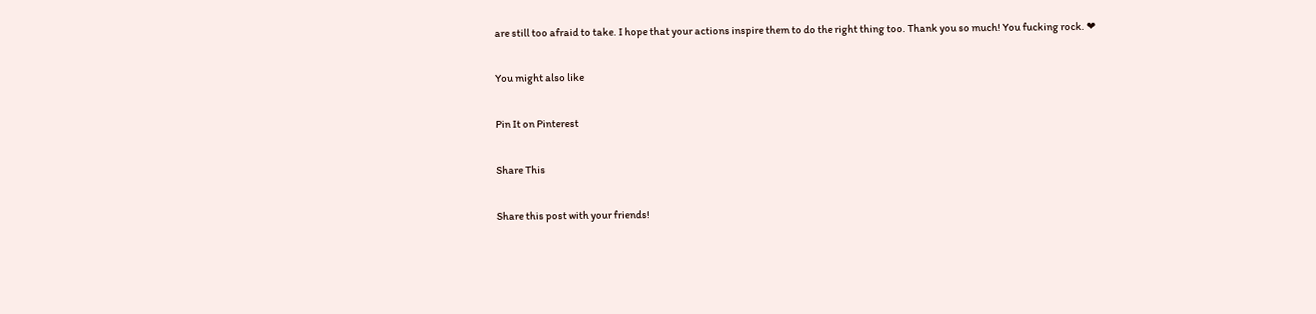are still too afraid to take. I hope that your actions inspire them to do the right thing too. Thank you so much! You fucking rock. ❤

You might also like

Pin It on Pinterest

Share This

Share this post with your friends!